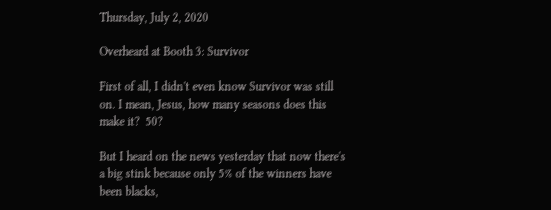Thursday, July 2, 2020

Overheard at Booth 3: Survivor

First of all, I didn't even know Survivor was still on. I mean, Jesus, how many seasons does this make it?  50?

But I heard on the news yesterday that now there's a big stink because only 5% of the winners have been blacks,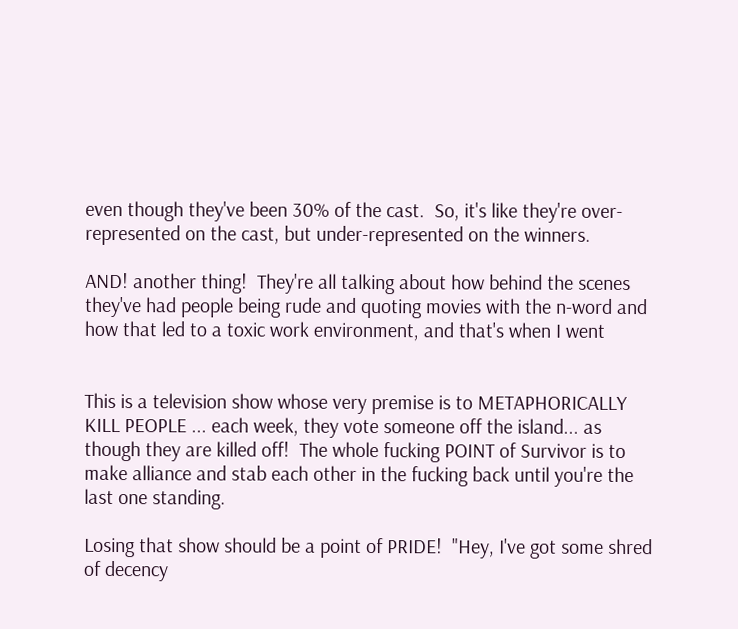even though they've been 30% of the cast.  So, it's like they're over-represented on the cast, but under-represented on the winners.

AND! another thing!  They're all talking about how behind the scenes they've had people being rude and quoting movies with the n-word and how that led to a toxic work environment, and that's when I went


This is a television show whose very premise is to METAPHORICALLY KILL PEOPLE ... each week, they vote someone off the island... as though they are killed off!  The whole fucking POINT of Survivor is to make alliance and stab each other in the fucking back until you're the last one standing.

Losing that show should be a point of PRIDE!  "Hey, I've got some shred of decency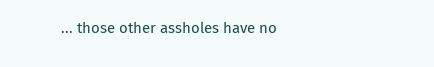... those other assholes have no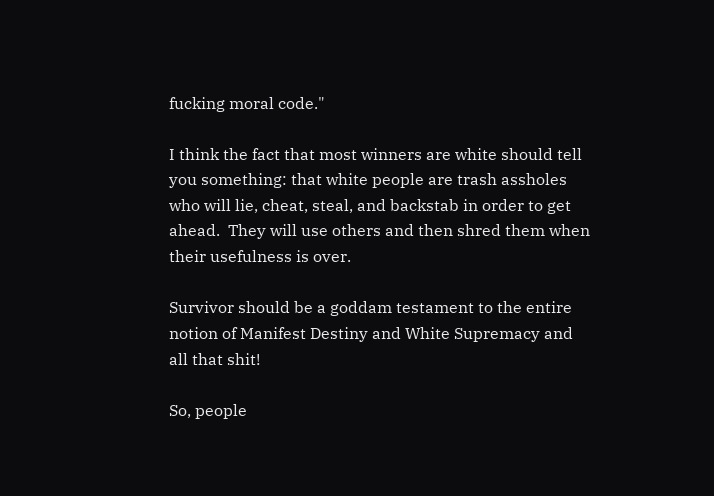fucking moral code."

I think the fact that most winners are white should tell you something: that white people are trash assholes who will lie, cheat, steal, and backstab in order to get ahead.  They will use others and then shred them when their usefulness is over.

Survivor should be a goddam testament to the entire notion of Manifest Destiny and White Supremacy and all that shit!

So, people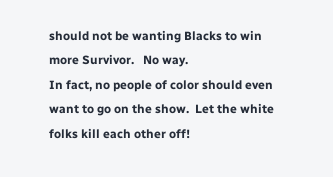should not be wanting Blacks to win more Survivor.   No way.
In fact, no people of color should even want to go on the show.  Let the white folks kill each other off!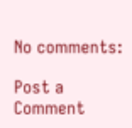No comments:

Post a Comment